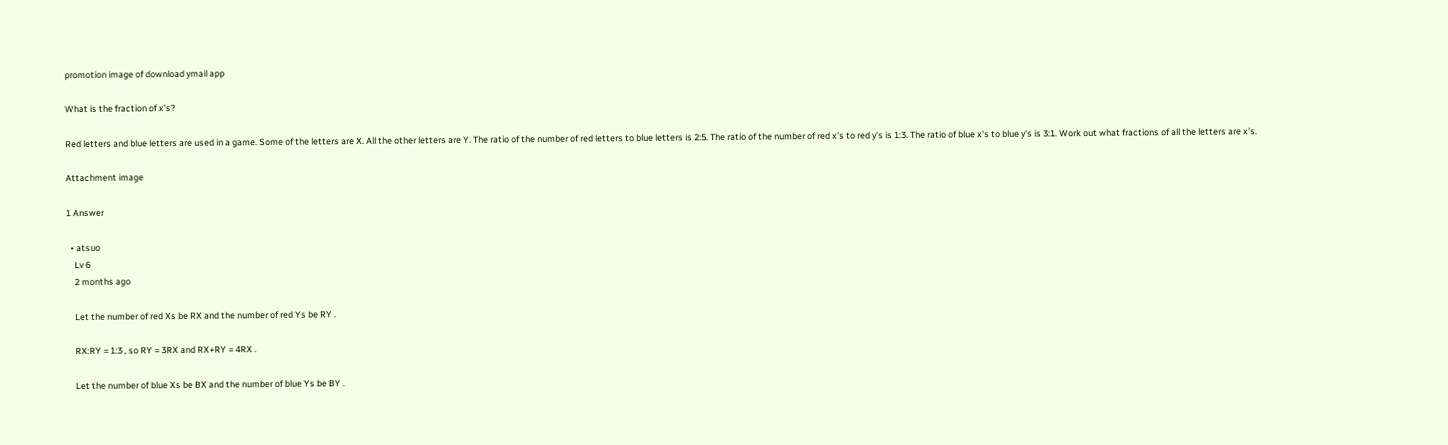promotion image of download ymail app

What is the fraction of x's?

Red letters and blue letters are used in a game. Some of the letters are X. All the other letters are Y. The ratio of the number of red letters to blue letters is 2:5. The ratio of the number of red x's to red y's is 1:3. The ratio of blue x's to blue y's is 3:1. Work out what fractions of all the letters are x's.

Attachment image

1 Answer

  • atsuo
    Lv 6
    2 months ago

    Let the number of red Xs be RX and the number of red Ys be RY .

    RX:RY = 1:3 , so RY = 3RX and RX+RY = 4RX .

    Let the number of blue Xs be BX and the number of blue Ys be BY .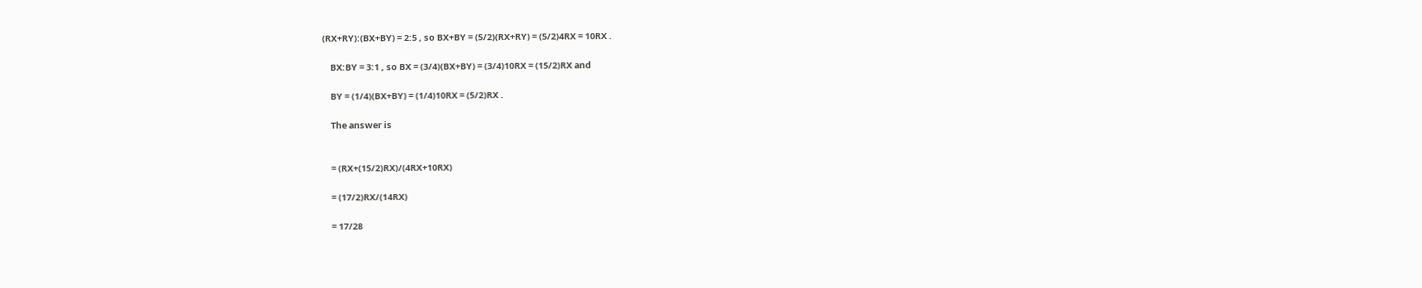(RX+RY):(BX+BY) = 2:5 , so BX+BY = (5/2)(RX+RY) = (5/2)4RX = 10RX .

    BX:BY = 3:1 , so BX = (3/4)(BX+BY) = (3/4)10RX = (15/2)RX and

    BY = (1/4)(BX+BY) = (1/4)10RX = (5/2)RX .

    The answer is


    = (RX+(15/2)RX)/(4RX+10RX)

    = (17/2)RX/(14RX)

    = 17/28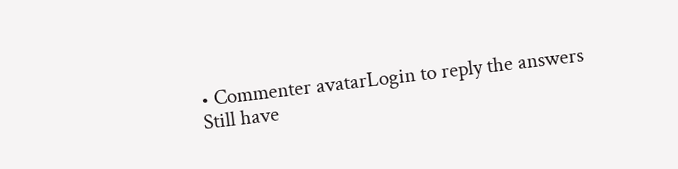• Commenter avatarLogin to reply the answers
Still have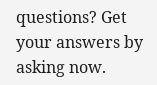questions? Get your answers by asking now.